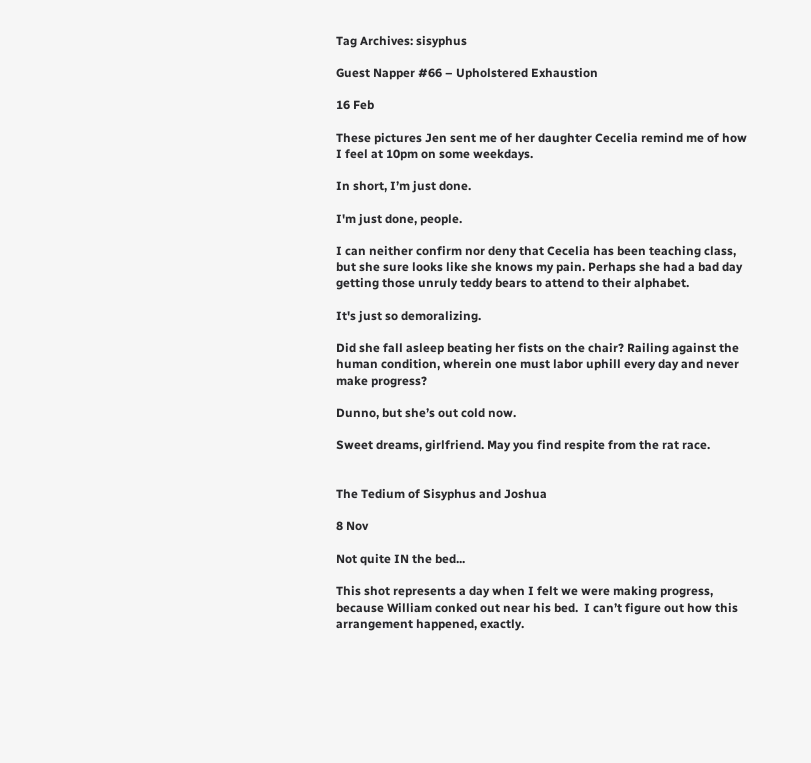Tag Archives: sisyphus

Guest Napper #66 – Upholstered Exhaustion

16 Feb

These pictures Jen sent me of her daughter Cecelia remind me of how I feel at 10pm on some weekdays.

In short, I’m just done.

I'm just done, people.

I can neither confirm nor deny that Cecelia has been teaching class, but she sure looks like she knows my pain. Perhaps she had a bad day getting those unruly teddy bears to attend to their alphabet.

It's just so demoralizing.

Did she fall asleep beating her fists on the chair? Railing against the human condition, wherein one must labor uphill every day and never make progress?

Dunno, but she’s out cold now.

Sweet dreams, girlfriend. May you find respite from the rat race.


The Tedium of Sisyphus and Joshua

8 Nov

Not quite IN the bed...

This shot represents a day when I felt we were making progress, because William conked out near his bed.  I can’t figure out how this arrangement happened, exactly.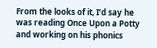From the looks of it, I’d say he was reading Once Upon a Potty and working on his phonics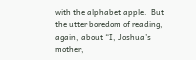with the alphabet apple.  But the utter boredom of reading, again, about “I, Joshua’s mother,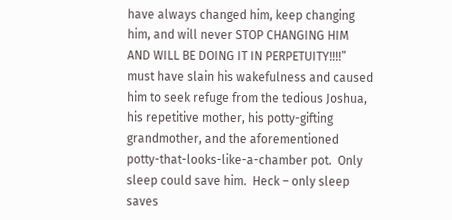have always changed him, keep changing him, and will never STOP CHANGING HIM AND WILL BE DOING IT IN PERPETUITY!!!!” must have slain his wakefulness and caused him to seek refuge from the tedious Joshua, his repetitive mother, his potty-gifting grandmother, and the aforementioned potty-that-looks-like-a-chamber pot.  Only sleep could save him.  Heck – only sleep saves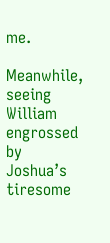me.

Meanwhile, seeing William engrossed by Joshua’s tiresome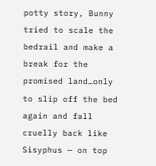potty story, Bunny tried to scale the bedrail and make a break for the promised land…only to slip off the bed again and fall cruelly back like Sisyphus — on top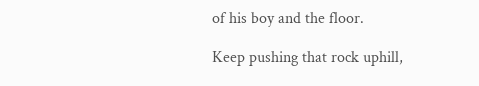of his boy and the floor.

Keep pushing that rock uphill,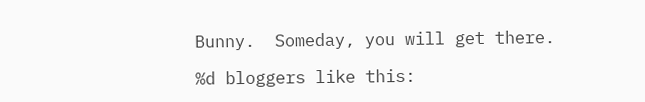Bunny.  Someday, you will get there.

%d bloggers like this: